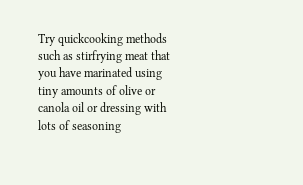Try quickcooking methods such as stirfrying meat that you have marinated using tiny amounts of olive or canola oil or dressing with lots of seasoning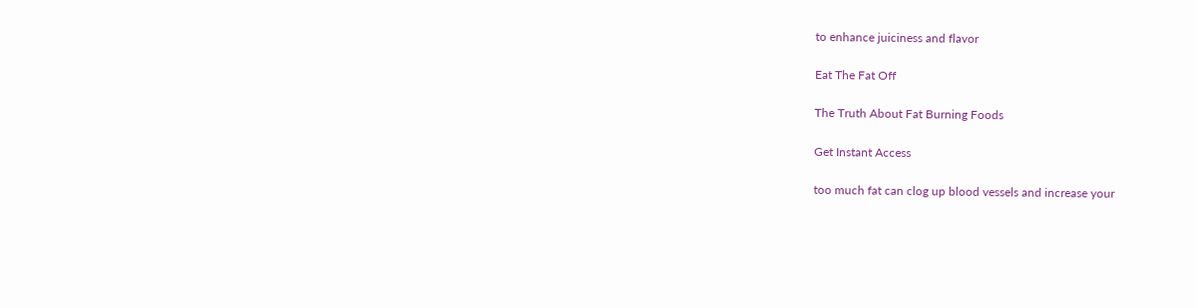to enhance juiciness and flavor

Eat The Fat Off

The Truth About Fat Burning Foods

Get Instant Access

too much fat can clog up blood vessels and increase your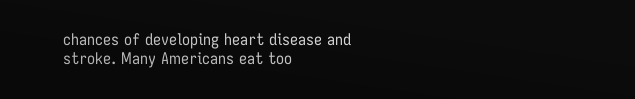chances of developing heart disease and stroke. Many Americans eat too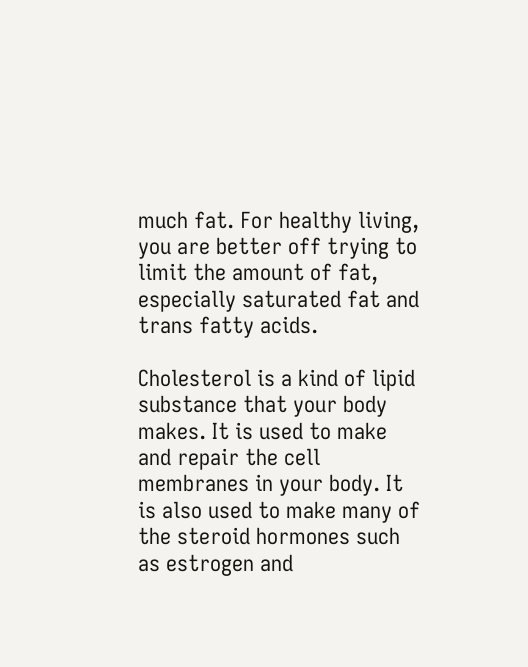much fat. For healthy living, you are better off trying to limit the amount of fat, especially saturated fat and trans fatty acids.

Cholesterol is a kind of lipid substance that your body makes. It is used to make and repair the cell membranes in your body. It is also used to make many of the steroid hormones such as estrogen and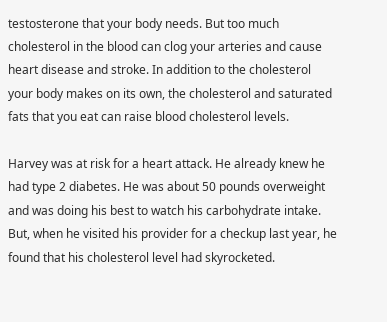testosterone that your body needs. But too much cholesterol in the blood can clog your arteries and cause heart disease and stroke. In addition to the cholesterol your body makes on its own, the cholesterol and saturated fats that you eat can raise blood cholesterol levels.

Harvey was at risk for a heart attack. He already knew he had type 2 diabetes. He was about 50 pounds overweight and was doing his best to watch his carbohydrate intake. But, when he visited his provider for a checkup last year, he found that his cholesterol level had skyrocketed.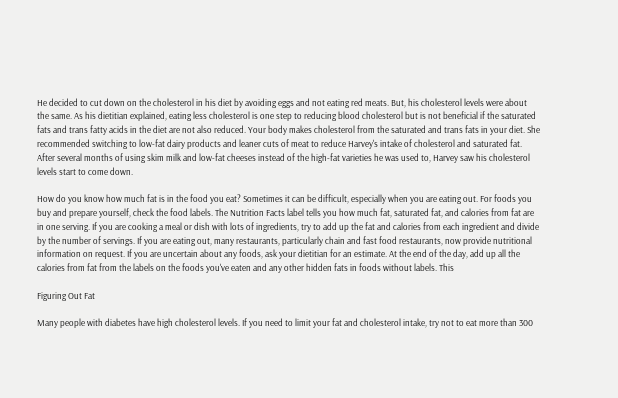He decided to cut down on the cholesterol in his diet by avoiding eggs and not eating red meats. But, his cholesterol levels were about the same. As his dietitian explained, eating less cholesterol is one step to reducing blood cholesterol but is not beneficial if the saturated fats and trans fatty acids in the diet are not also reduced. Your body makes cholesterol from the saturated and trans fats in your diet. She recommended switching to low-fat dairy products and leaner cuts of meat to reduce Harvey's intake of cholesterol and saturated fat. After several months of using skim milk and low-fat cheeses instead of the high-fat varieties he was used to, Harvey saw his cholesterol levels start to come down.

How do you know how much fat is in the food you eat? Sometimes it can be difficult, especially when you are eating out. For foods you buy and prepare yourself, check the food labels. The Nutrition Facts label tells you how much fat, saturated fat, and calories from fat are in one serving. If you are cooking a meal or dish with lots of ingredients, try to add up the fat and calories from each ingredient and divide by the number of servings. If you are eating out, many restaurants, particularly chain and fast food restaurants, now provide nutritional information on request. If you are uncertain about any foods, ask your dietitian for an estimate. At the end of the day, add up all the calories from fat from the labels on the foods you've eaten and any other hidden fats in foods without labels. This

Figuring Out Fat

Many people with diabetes have high cholesterol levels. If you need to limit your fat and cholesterol intake, try not to eat more than 300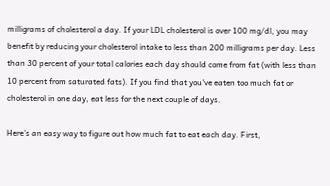milligrams of cholesterol a day. If your LDL cholesterol is over 100 mg/dl, you may benefit by reducing your cholesterol intake to less than 200 milligrams per day. Less than 30 percent of your total calories each day should come from fat (with less than 10 percent from saturated fats). If you find that you've eaten too much fat or cholesterol in one day, eat less for the next couple of days.

Here's an easy way to figure out how much fat to eat each day. First,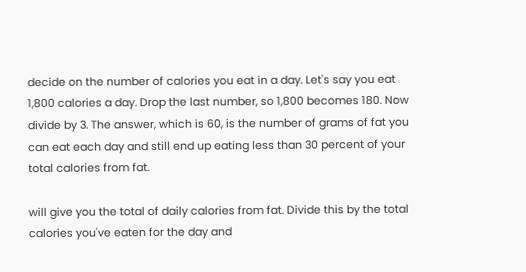decide on the number of calories you eat in a day. Let's say you eat 1,800 calories a day. Drop the last number, so 1,800 becomes 180. Now divide by 3. The answer, which is 60, is the number of grams of fat you can eat each day and still end up eating less than 30 percent of your total calories from fat.

will give you the total of daily calories from fat. Divide this by the total calories you've eaten for the day and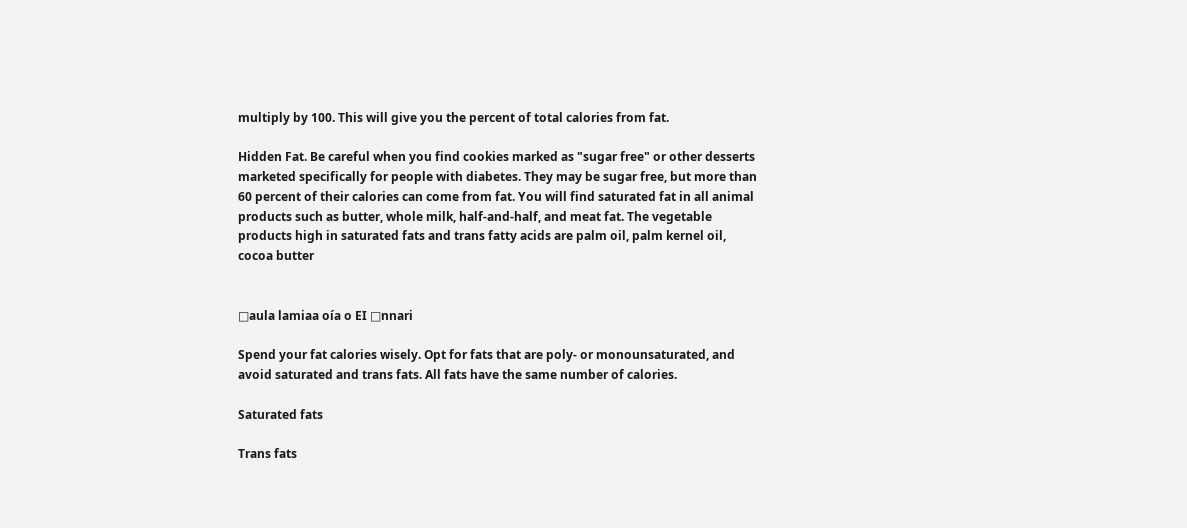multiply by 100. This will give you the percent of total calories from fat.

Hidden Fat. Be careful when you find cookies marked as "sugar free" or other desserts marketed specifically for people with diabetes. They may be sugar free, but more than 60 percent of their calories can come from fat. You will find saturated fat in all animal products such as butter, whole milk, half-and-half, and meat fat. The vegetable products high in saturated fats and trans fatty acids are palm oil, palm kernel oil, cocoa butter


□aula lamiaa oía o EI □nnari

Spend your fat calories wisely. Opt for fats that are poly- or monounsaturated, and avoid saturated and trans fats. All fats have the same number of calories.

Saturated fats

Trans fats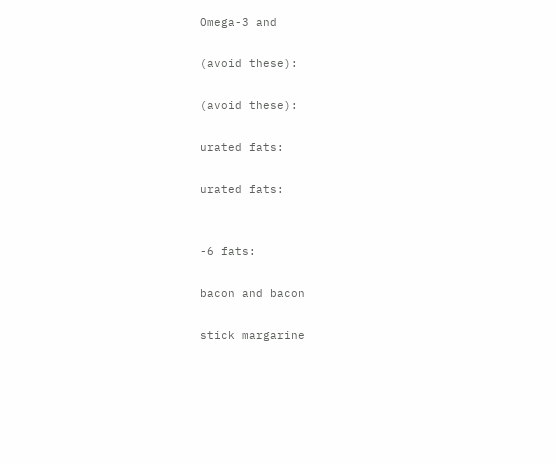Omega-3 and

(avoid these):

(avoid these):

urated fats:

urated fats:


-6 fats:

bacon and bacon

stick margarine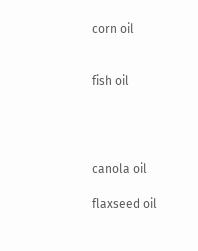corn oil


fish oil




canola oil

flaxseed oil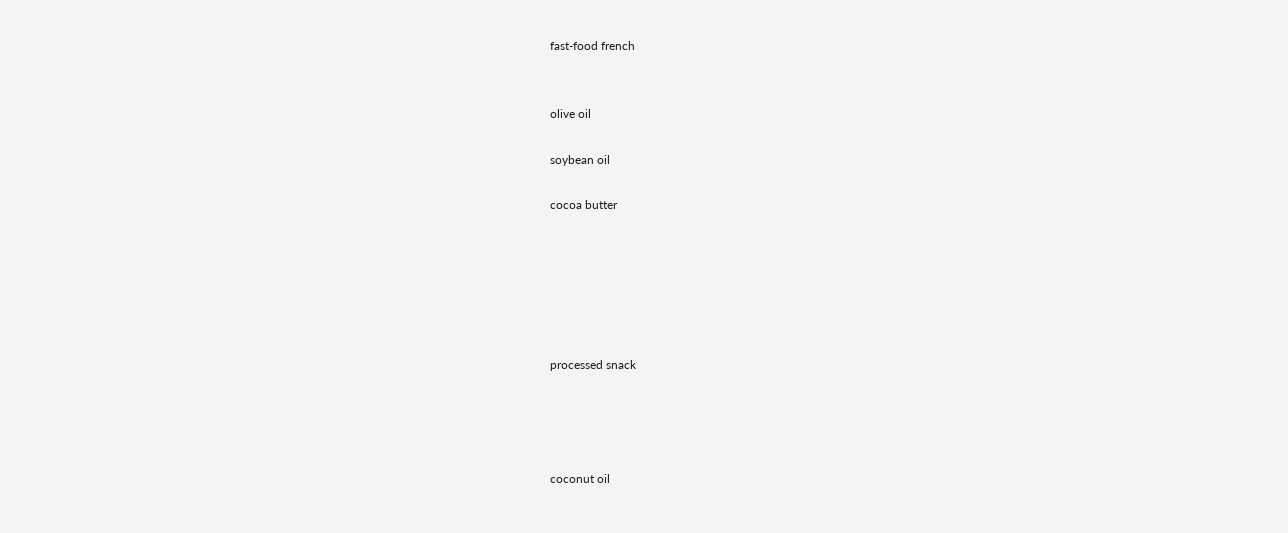fast-food french


olive oil

soybean oil

cocoa butter






processed snack




coconut oil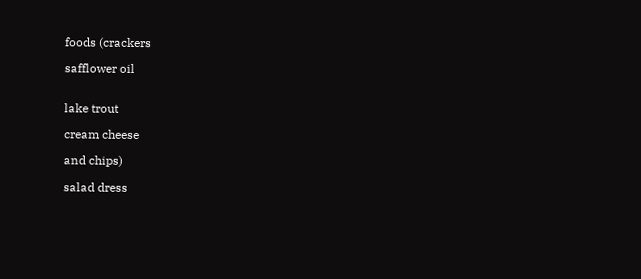foods (crackers

safflower oil


lake trout

cream cheese

and chips)

salad dress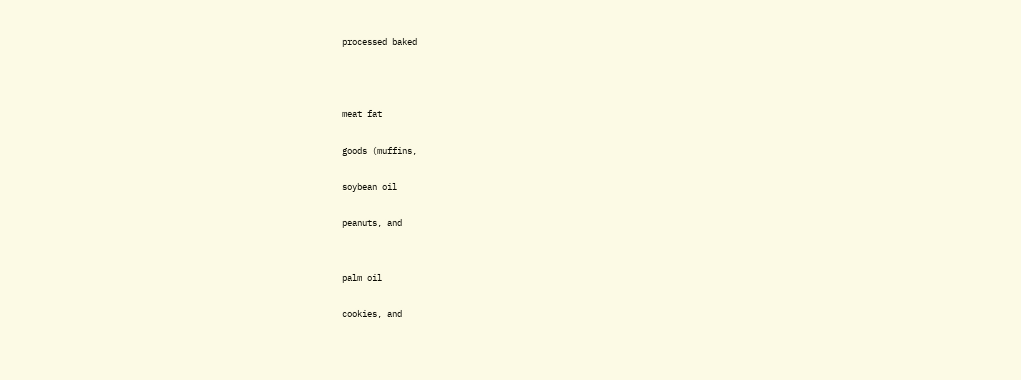processed baked



meat fat

goods (muffins,

soybean oil

peanuts, and


palm oil

cookies, and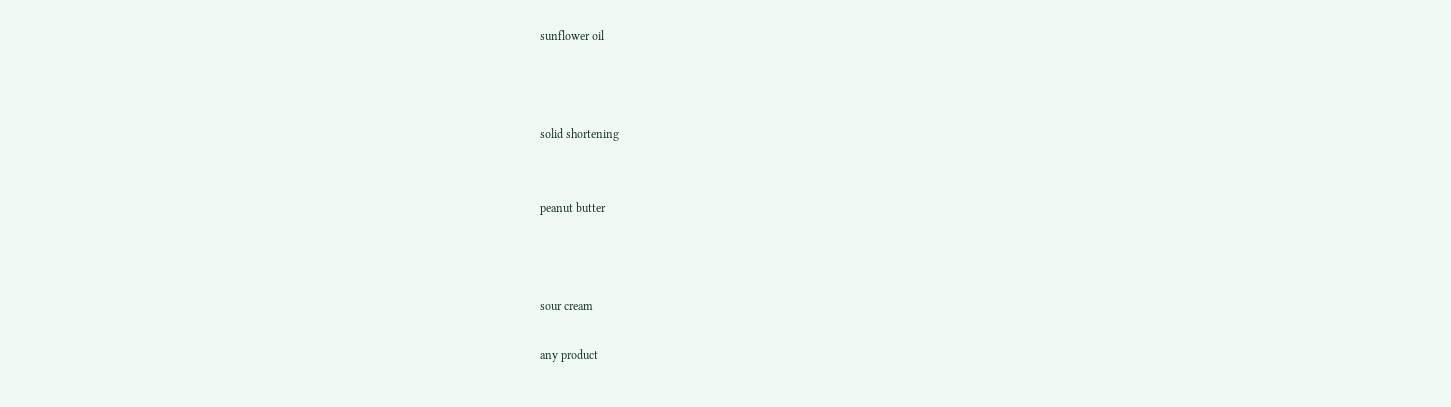sunflower oil



solid shortening


peanut butter



sour cream

any product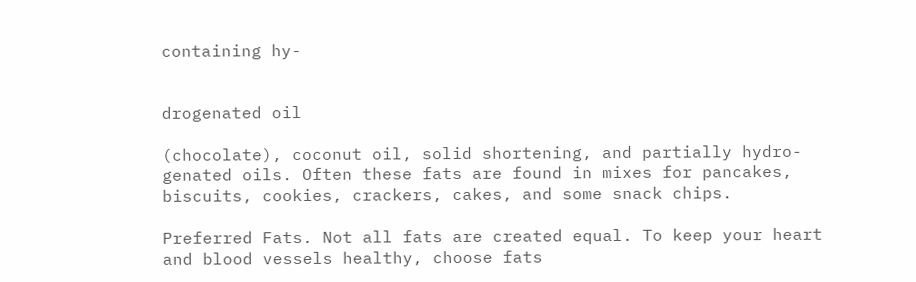containing hy-


drogenated oil

(chocolate), coconut oil, solid shortening, and partially hydro-genated oils. Often these fats are found in mixes for pancakes, biscuits, cookies, crackers, cakes, and some snack chips.

Preferred Fats. Not all fats are created equal. To keep your heart and blood vessels healthy, choose fats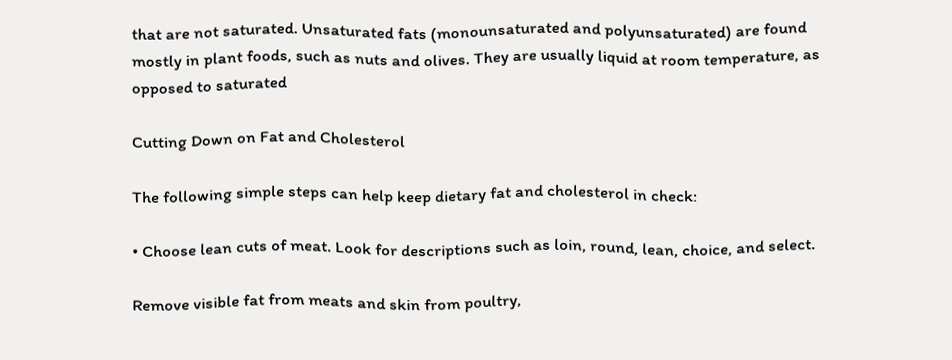that are not saturated. Unsaturated fats (monounsaturated and polyunsaturated) are found mostly in plant foods, such as nuts and olives. They are usually liquid at room temperature, as opposed to saturated

Cutting Down on Fat and Cholesterol

The following simple steps can help keep dietary fat and cholesterol in check:

• Choose lean cuts of meat. Look for descriptions such as loin, round, lean, choice, and select.

Remove visible fat from meats and skin from poultry,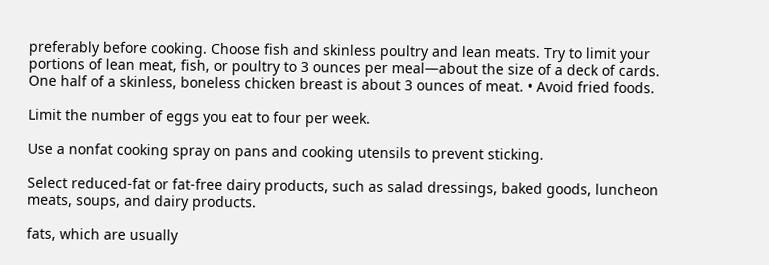preferably before cooking. Choose fish and skinless poultry and lean meats. Try to limit your portions of lean meat, fish, or poultry to 3 ounces per meal—about the size of a deck of cards. One half of a skinless, boneless chicken breast is about 3 ounces of meat. • Avoid fried foods.

Limit the number of eggs you eat to four per week.

Use a nonfat cooking spray on pans and cooking utensils to prevent sticking.

Select reduced-fat or fat-free dairy products, such as salad dressings, baked goods, luncheon meats, soups, and dairy products.

fats, which are usually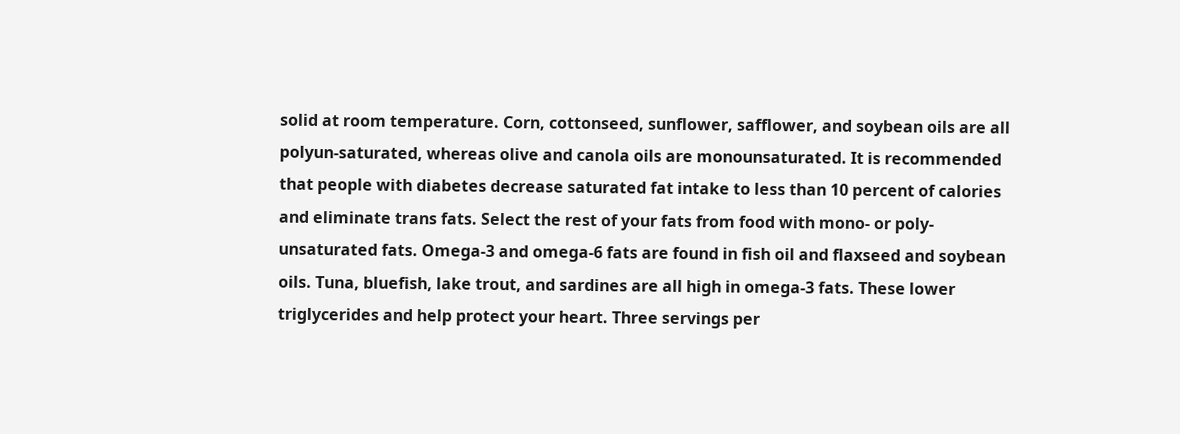solid at room temperature. Corn, cottonseed, sunflower, safflower, and soybean oils are all polyun-saturated, whereas olive and canola oils are monounsaturated. It is recommended that people with diabetes decrease saturated fat intake to less than 10 percent of calories and eliminate trans fats. Select the rest of your fats from food with mono- or poly-unsaturated fats. Omega-3 and omega-6 fats are found in fish oil and flaxseed and soybean oils. Tuna, bluefish, lake trout, and sardines are all high in omega-3 fats. These lower triglycerides and help protect your heart. Three servings per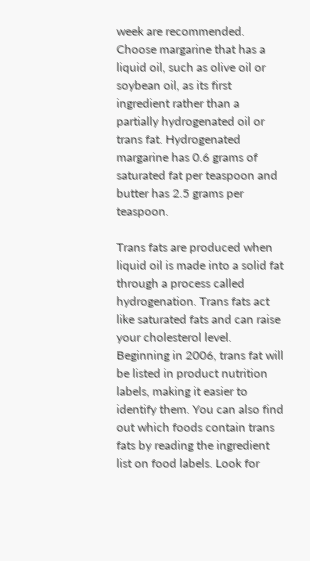week are recommended. Choose margarine that has a liquid oil, such as olive oil or soybean oil, as its first ingredient rather than a partially hydrogenated oil or trans fat. Hydrogenated margarine has 0.6 grams of saturated fat per teaspoon and butter has 2.5 grams per teaspoon.

Trans fats are produced when liquid oil is made into a solid fat through a process called hydrogenation. Trans fats act like saturated fats and can raise your cholesterol level. Beginning in 2006, trans fat will be listed in product nutrition labels, making it easier to identify them. You can also find out which foods contain trans fats by reading the ingredient list on food labels. Look for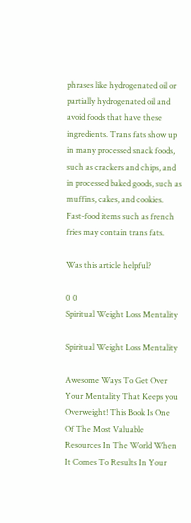phrases like hydrogenated oil or partially hydrogenated oil and avoid foods that have these ingredients. Trans fats show up in many processed snack foods, such as crackers and chips, and in processed baked goods, such as muffins, cakes, and cookies. Fast-food items such as french fries may contain trans fats.

Was this article helpful?

0 0
Spiritual Weight Loss Mentality

Spiritual Weight Loss Mentality

Awesome Ways To Get Over Your Mentality That Keeps you Overweight! This Book Is One Of The Most Valuable Resources In The World When It Comes To Results In Your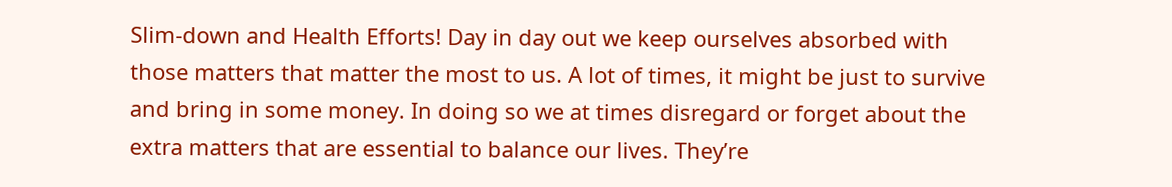Slim-down and Health Efforts! Day in day out we keep ourselves absorbed with those matters that matter the most to us. A lot of times, it might be just to survive and bring in some money. In doing so we at times disregard or forget about the extra matters that are essential to balance our lives. They’re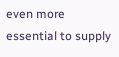even more essential to supply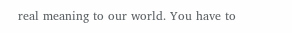real meaning to our world. You have to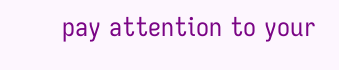pay attention to your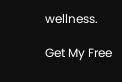wellness.

Get My Free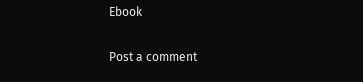Ebook

Post a comment